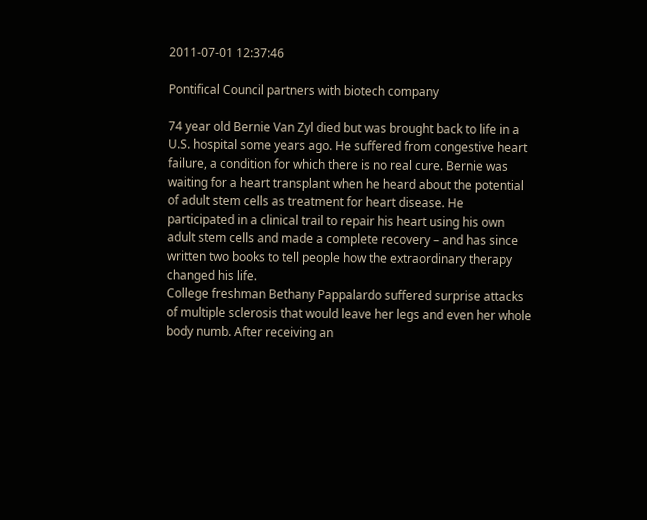2011-07-01 12:37:46

Pontifical Council partners with biotech company

74 year old Bernie Van Zyl died but was brought back to life in a U.S. hospital some years ago. He suffered from congestive heart failure, a condition for which there is no real cure. Bernie was waiting for a heart transplant when he heard about the potential of adult stem cells as treatment for heart disease. He participated in a clinical trail to repair his heart using his own adult stem cells and made a complete recovery – and has since written two books to tell people how the extraordinary therapy changed his life.
College freshman Bethany Pappalardo suffered surprise attacks of multiple sclerosis that would leave her legs and even her whole body numb. After receiving an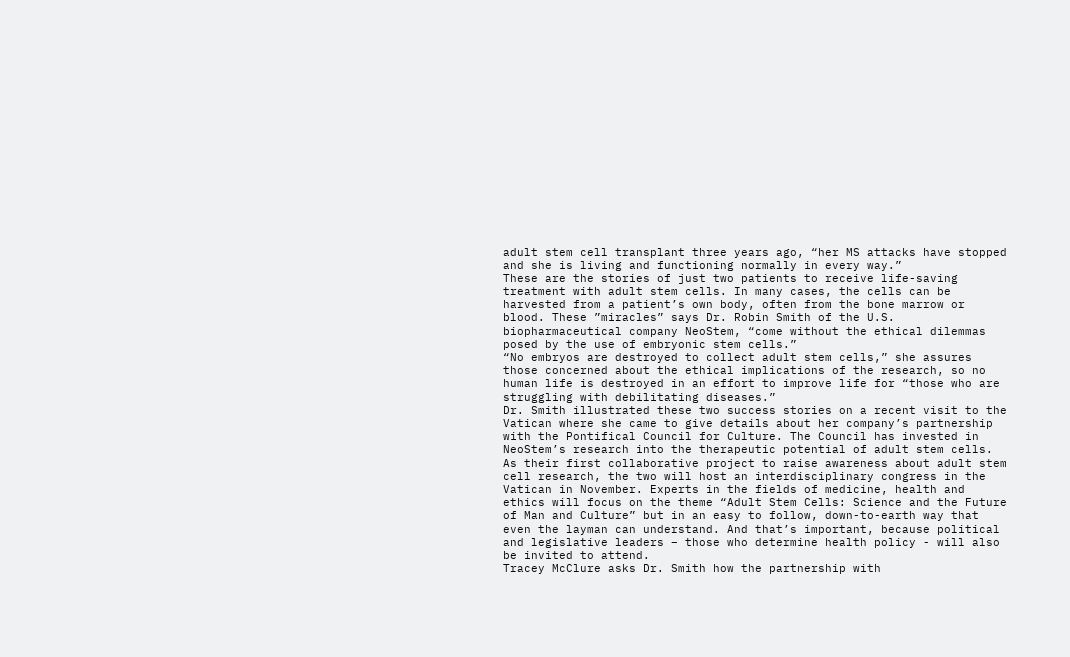adult stem cell transplant three years ago, “her MS attacks have stopped and she is living and functioning normally in every way.”
These are the stories of just two patients to receive life-saving treatment with adult stem cells. In many cases, the cells can be harvested from a patient’s own body, often from the bone marrow or blood. These ”miracles” says Dr. Robin Smith of the U.S. biopharmaceutical company NeoStem, “come without the ethical dilemmas posed by the use of embryonic stem cells.”
“No embryos are destroyed to collect adult stem cells,” she assures those concerned about the ethical implications of the research, so no human life is destroyed in an effort to improve life for “those who are struggling with debilitating diseases.”
Dr. Smith illustrated these two success stories on a recent visit to the Vatican where she came to give details about her company’s partnership with the Pontifical Council for Culture. The Council has invested in NeoStem’s research into the therapeutic potential of adult stem cells.
As their first collaborative project to raise awareness about adult stem cell research, the two will host an interdisciplinary congress in the Vatican in November. Experts in the fields of medicine, health and ethics will focus on the theme “Adult Stem Cells: Science and the Future of Man and Culture” but in an easy to follow, down-to-earth way that even the layman can understand. And that’s important, because political and legislative leaders – those who determine health policy - will also be invited to attend.
Tracey McClure asks Dr. Smith how the partnership with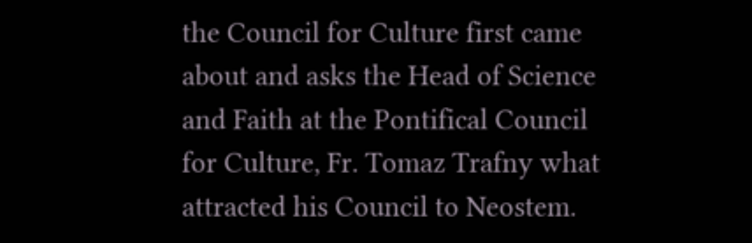the Council for Culture first came about and asks the Head of Science and Faith at the Pontifical Council for Culture, Fr. Tomaz Trafny what attracted his Council to Neostem.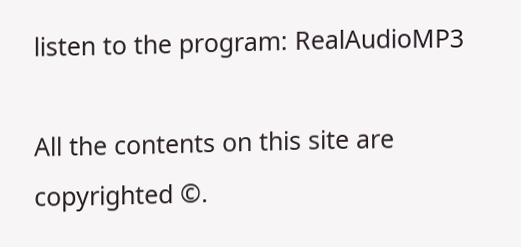listen to the program: RealAudioMP3

All the contents on this site are copyrighted ©.